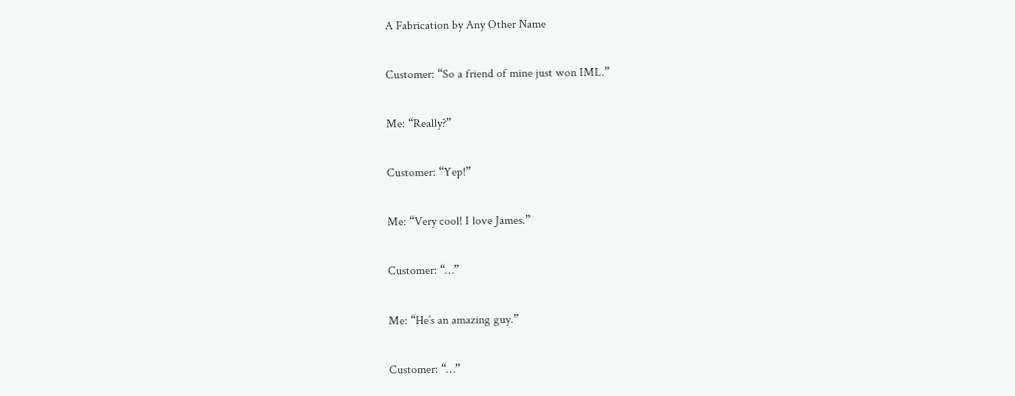A Fabrication by Any Other Name

Customer: “So a friend of mine just won IML.”

Me: “Really?”

Customer: “Yep!”

Me: “Very cool! I love James.”

Customer: “…”

Me: “He’s an amazing guy.”

Customer: “…”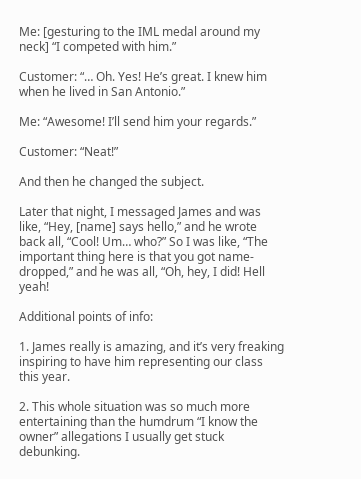Me: [gesturing to the IML medal around my neck] “I competed with him.”

Customer: “… Oh. Yes! He’s great. I knew him when he lived in San Antonio.”

Me: “Awesome! I’ll send him your regards.”

Customer: “Neat!”

And then he changed the subject.

Later that night, I messaged James and was like, “Hey, [name] says hello,” and he wrote back all, “Cool! Um… who?” So I was like, “The important thing here is that you got name-dropped,” and he was all, “Oh, hey, I did! Hell yeah!

Additional points of info:

1. James really is amazing, and it’s very freaking inspiring to have him representing our class this year.

2. This whole situation was so much more entertaining than the humdrum “I know the owner” allegations I usually get stuck debunking.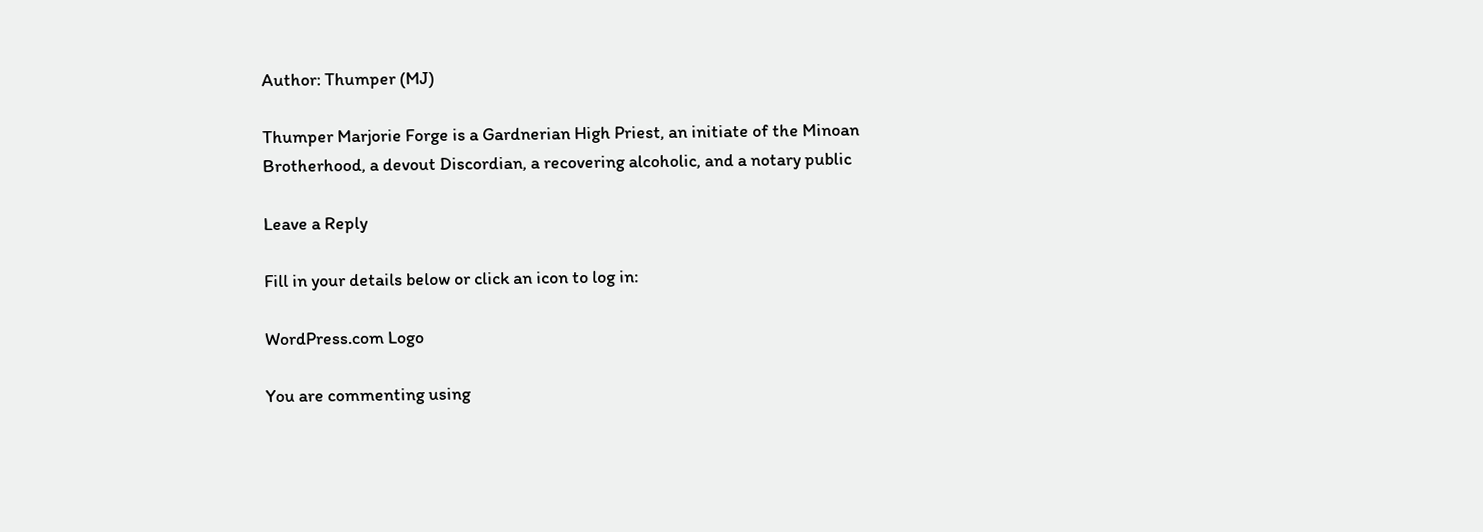Author: Thumper (MJ)

Thumper Marjorie Forge is a Gardnerian High Priest, an initiate of the Minoan Brotherhood, a devout Discordian, a recovering alcoholic, and a notary public

Leave a Reply

Fill in your details below or click an icon to log in:

WordPress.com Logo

You are commenting using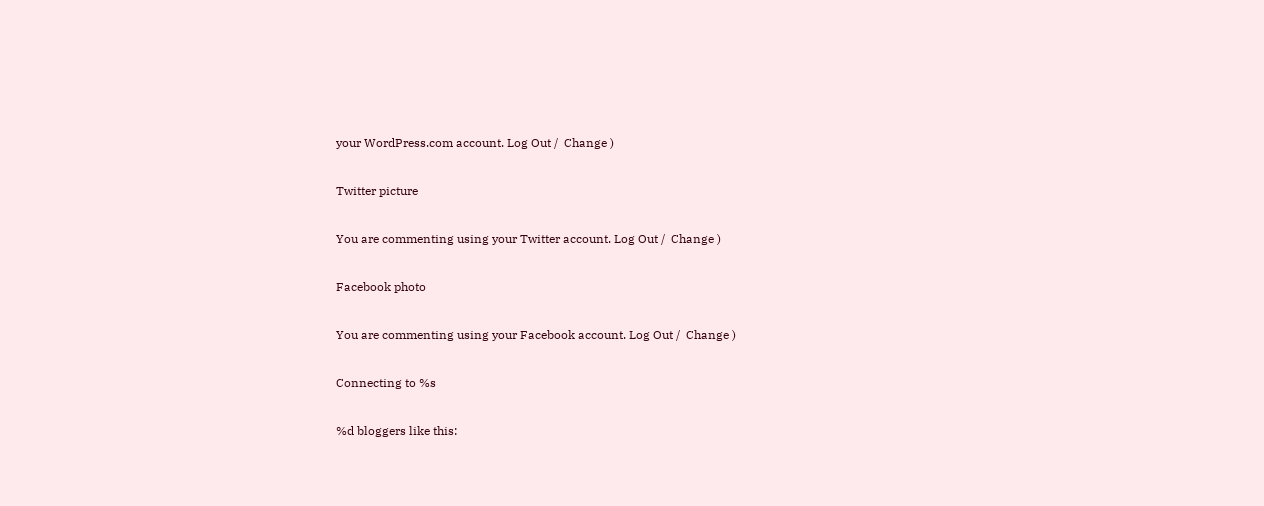your WordPress.com account. Log Out /  Change )

Twitter picture

You are commenting using your Twitter account. Log Out /  Change )

Facebook photo

You are commenting using your Facebook account. Log Out /  Change )

Connecting to %s

%d bloggers like this: